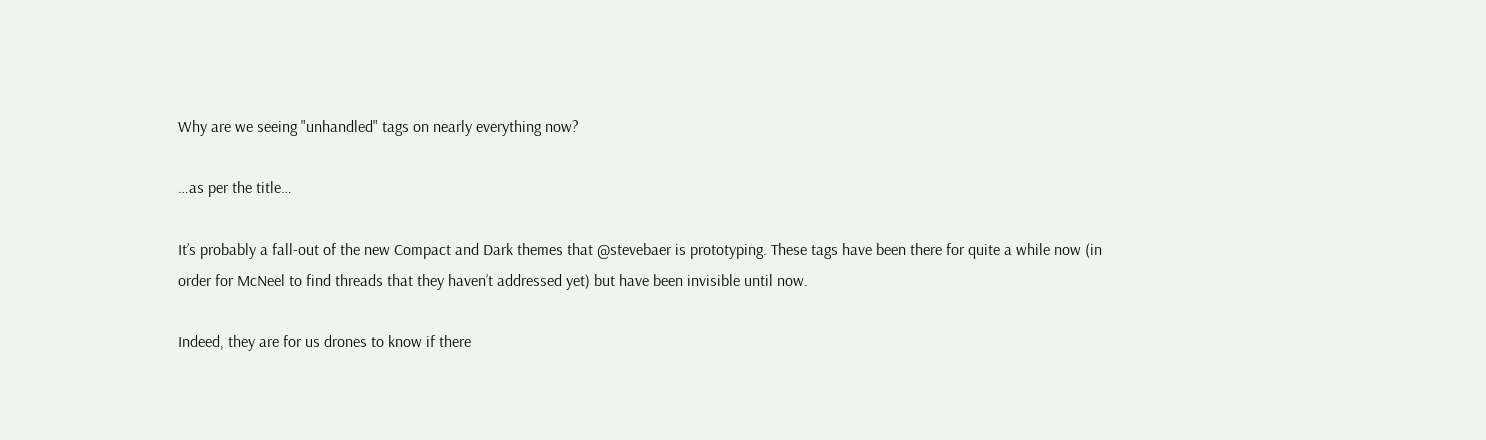Why are we seeing "unhandled" tags on nearly everything now?

…as per the title…

It’s probably a fall-out of the new Compact and Dark themes that @stevebaer is prototyping. These tags have been there for quite a while now (in order for McNeel to find threads that they haven’t addressed yet) but have been invisible until now.

Indeed, they are for us drones to know if there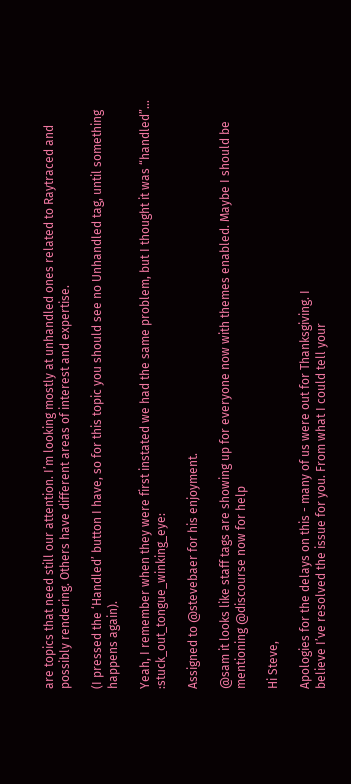are topics that need still our attention. I’m looking mostly at unhandled ones related to Raytraced and possibly rendering. Others have different areas of interest and expertise.

(I pressed the ‘Handled’ button I have, so for this topic you should see no Unhandled tag, until something happens again).

Yeah, I remember when they were first instated we had the same problem, but I thought it was “handled”… :stuck_out_tongue_winking_eye:

Assigned to @stevebaer for his enjoyment.

@sam it looks like staff tags are showing up for everyone now with themes enabled. Maybe I should be mentioning @discourse now for help

Hi Steve,

Apologies for the delays on this - many of us were out for Thanksgiving. I
believe I’ve resolved the issue for you. From what I could tell your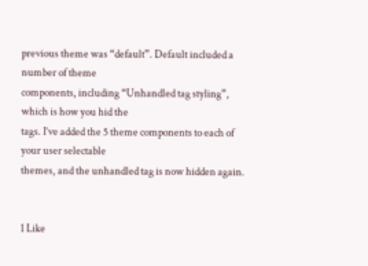previous theme was “default”. Default included a number of theme
components, including “Unhandled tag styling”, which is how you hid the
tags. I’ve added the 5 theme components to each of your user selectable
themes, and the unhandled tag is now hidden again.


1 Like